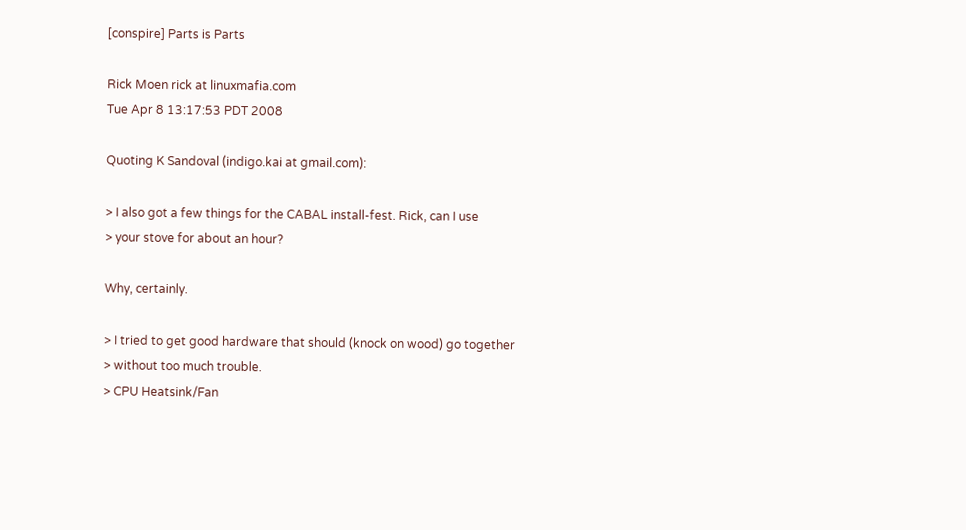[conspire] Parts is Parts

Rick Moen rick at linuxmafia.com
Tue Apr 8 13:17:53 PDT 2008

Quoting K Sandoval (indigo.kai at gmail.com):

> I also got a few things for the CABAL install-fest. Rick, can I use
> your stove for about an hour?

Why, certainly.

> I tried to get good hardware that should (knock on wood) go together
> without too much trouble.
> CPU Heatsink/Fan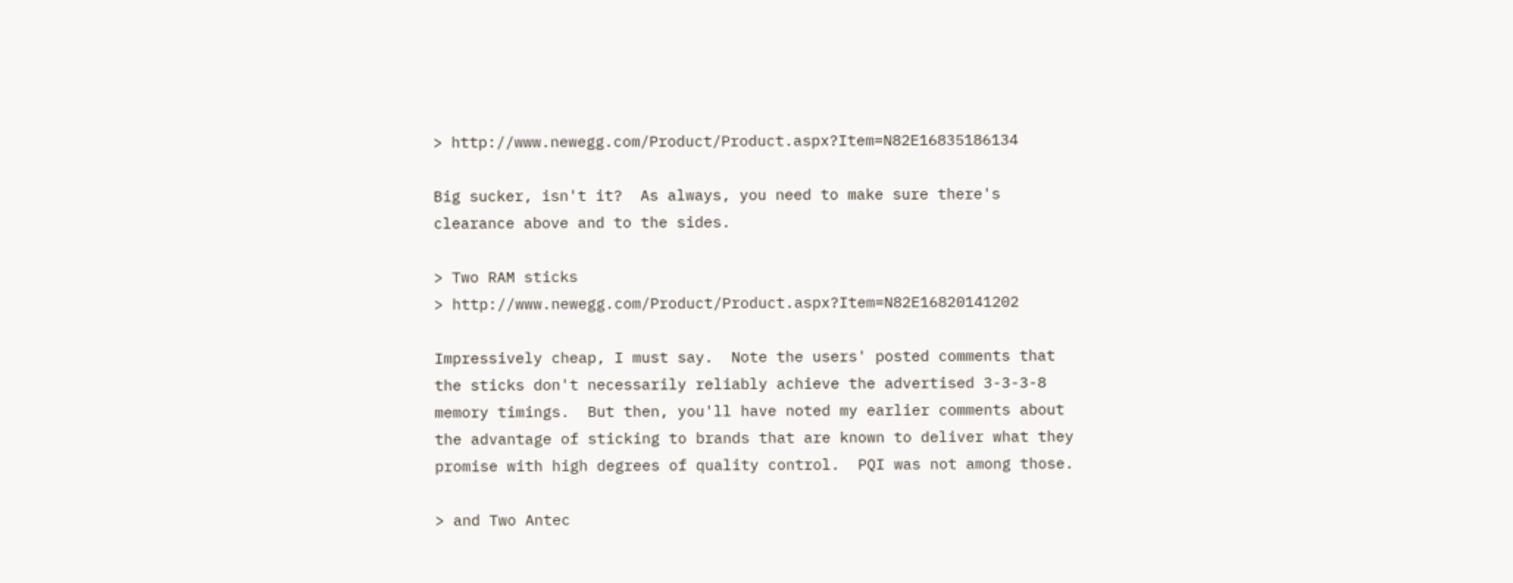> http://www.newegg.com/Product/Product.aspx?Item=N82E16835186134

Big sucker, isn't it?  As always, you need to make sure there's
clearance above and to the sides.

> Two RAM sticks
> http://www.newegg.com/Product/Product.aspx?Item=N82E16820141202

Impressively cheap, I must say.  Note the users' posted comments that
the sticks don't necessarily reliably achieve the advertised 3-3-3-8
memory timings.  But then, you'll have noted my earlier comments about
the advantage of sticking to brands that are known to deliver what they
promise with high degrees of quality control.  PQI was not among those.

> and Two Antec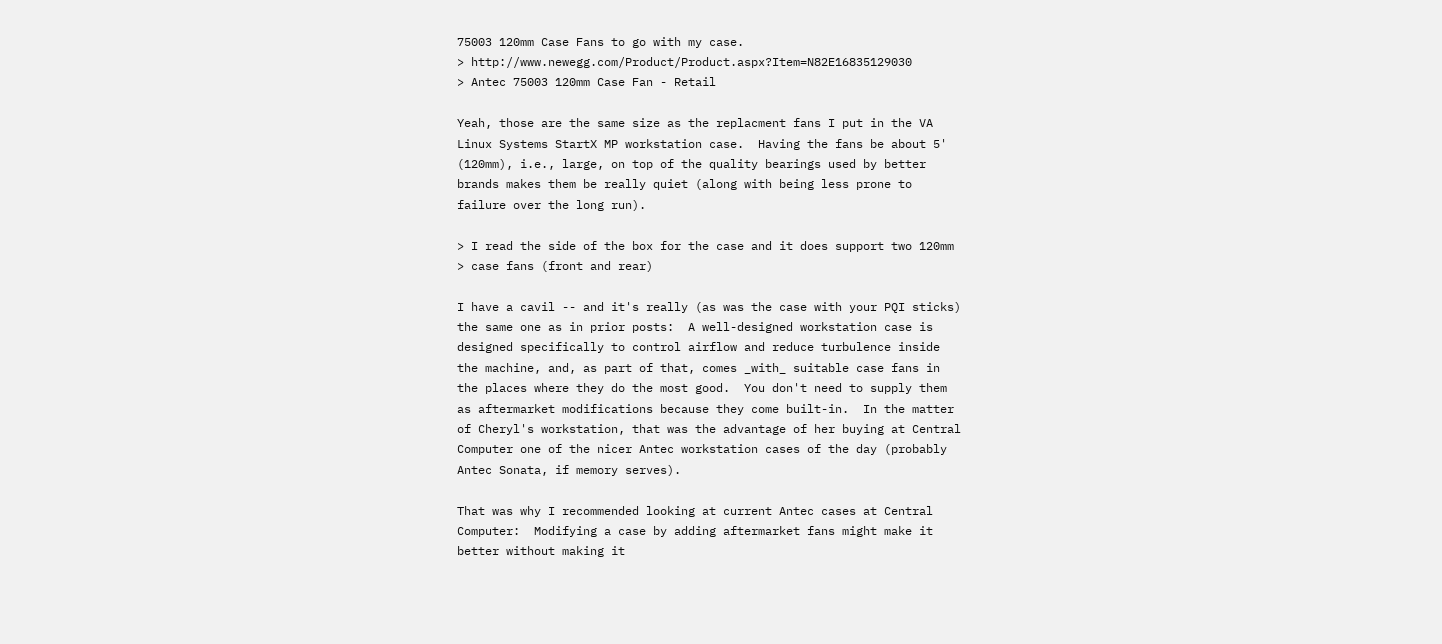75003 120mm Case Fans to go with my case.
> http://www.newegg.com/Product/Product.aspx?Item=N82E16835129030
> Antec 75003 120mm Case Fan - Retail

Yeah, those are the same size as the replacment fans I put in the VA
Linux Systems StartX MP workstation case.  Having the fans be about 5'
(120mm), i.e., large, on top of the quality bearings used by better
brands makes them be really quiet (along with being less prone to
failure over the long run).

> I read the side of the box for the case and it does support two 120mm
> case fans (front and rear)

I have a cavil -- and it's really (as was the case with your PQI sticks)
the same one as in prior posts:  A well-designed workstation case is
designed specifically to control airflow and reduce turbulence inside
the machine, and, as part of that, comes _with_ suitable case fans in
the places where they do the most good.  You don't need to supply them
as aftermarket modifications because they come built-in.  In the matter
of Cheryl's workstation, that was the advantage of her buying at Central
Computer one of the nicer Antec workstation cases of the day (probably
Antec Sonata, if memory serves).

That was why I recommended looking at current Antec cases at Central
Computer:  Modifying a case by adding aftermarket fans might make it
better without making it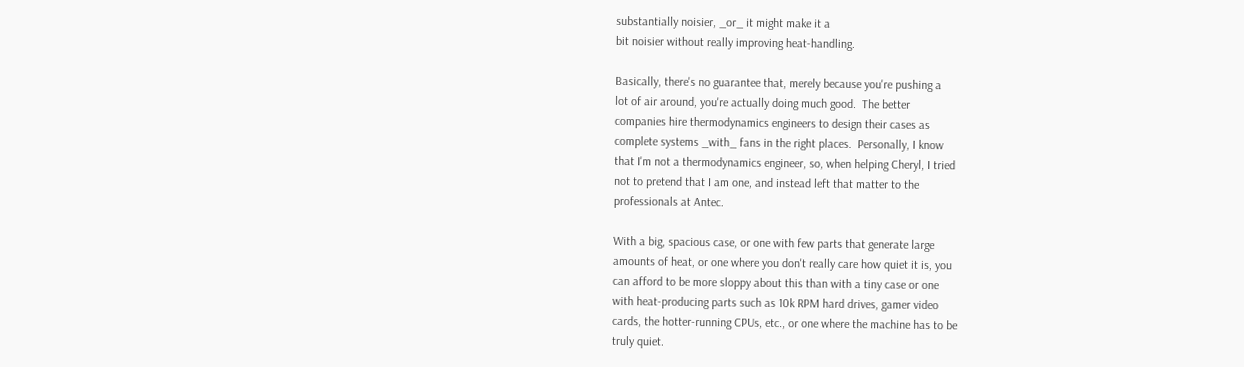substantially noisier, _or_ it might make it a
bit noisier without really improving heat-handling.

Basically, there's no guarantee that, merely because you're pushing a
lot of air around, you're actually doing much good.  The better
companies hire thermodynamics engineers to design their cases as
complete systems _with_ fans in the right places.  Personally, I know
that I'm not a thermodynamics engineer, so, when helping Cheryl, I tried
not to pretend that I am one, and instead left that matter to the
professionals at Antec.

With a big, spacious case, or one with few parts that generate large
amounts of heat, or one where you don't really care how quiet it is, you
can afford to be more sloppy about this than with a tiny case or one
with heat-producing parts such as 10k RPM hard drives, gamer video
cards, the hotter-running CPUs, etc., or one where the machine has to be
truly quiet.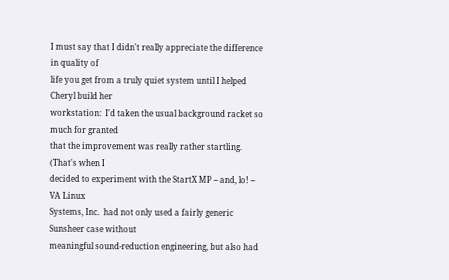I must say that I didn't really appreciate the difference in quality of
life you get from a truly quiet system until I helped Cheryl build her
workstation:  I'd taken the usual background racket so much for granted
that the improvement was really rather startling.  (That's when I
decided to experiment with the StartX MP -- and, lo! -- VA Linux
Systems, Inc.  had not only used a fairly generic Sunsheer case without
meaningful sound-reduction engineering, but also had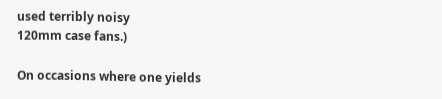used terribly noisy
120mm case fans.)

On occasions where one yields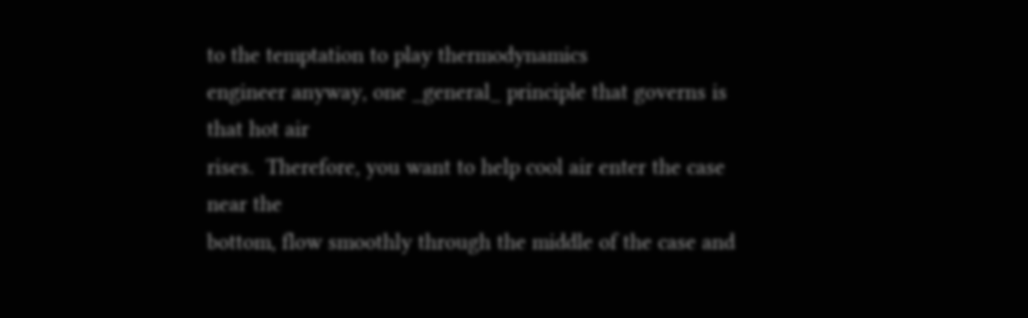to the temptation to play thermodynamics
engineer anyway, one _general_ principle that governs is that hot air
rises.  Therefore, you want to help cool air enter the case near the
bottom, flow smoothly through the middle of the case and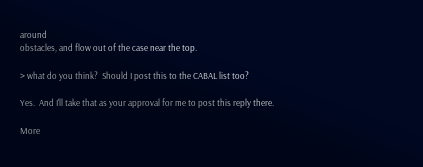around
obstacles, and flow out of the case near the top.

> what do you think?  Should I post this to the CABAL list too?

Yes.  And I'll take that as your approval for me to post this reply there.

More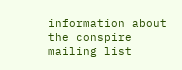information about the conspire mailing list